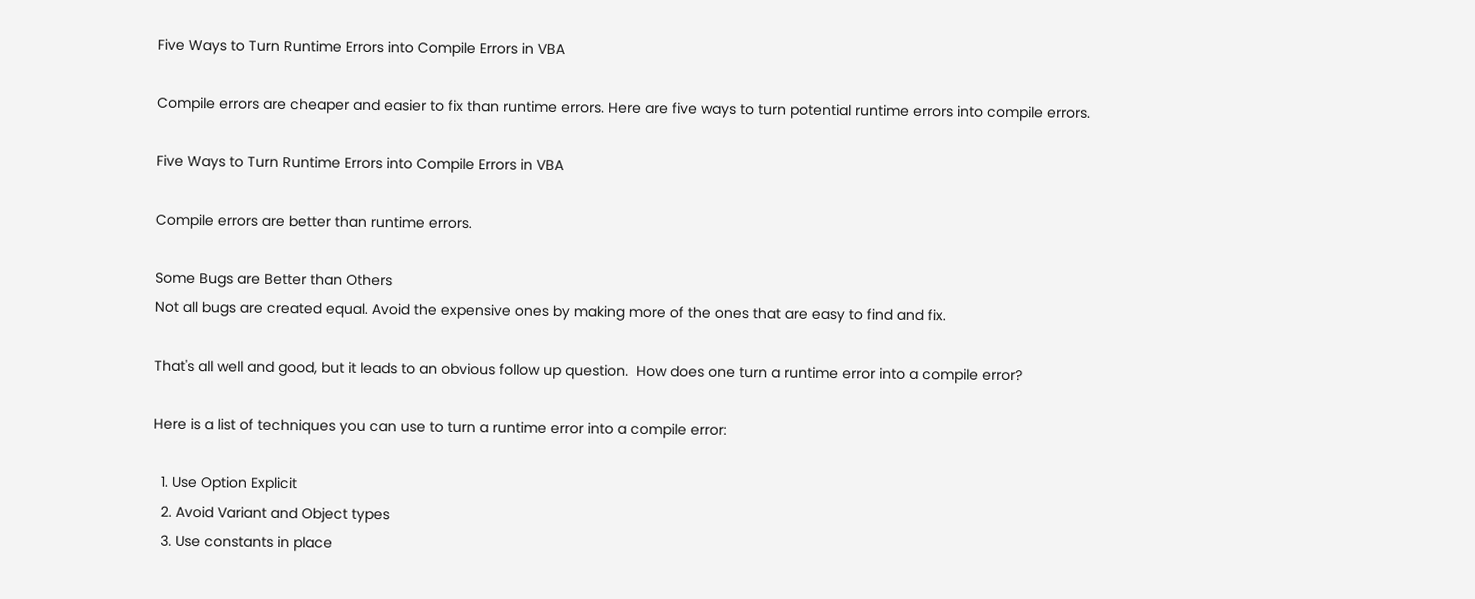Five Ways to Turn Runtime Errors into Compile Errors in VBA

Compile errors are cheaper and easier to fix than runtime errors. Here are five ways to turn potential runtime errors into compile errors.

Five Ways to Turn Runtime Errors into Compile Errors in VBA

Compile errors are better than runtime errors.

Some Bugs are Better than Others
Not all bugs are created equal. Avoid the expensive ones by making more of the ones that are easy to find and fix.

That's all well and good, but it leads to an obvious follow up question.  How does one turn a runtime error into a compile error?

Here is a list of techniques you can use to turn a runtime error into a compile error:

  1. Use Option Explicit
  2. Avoid Variant and Object types
  3. Use constants in place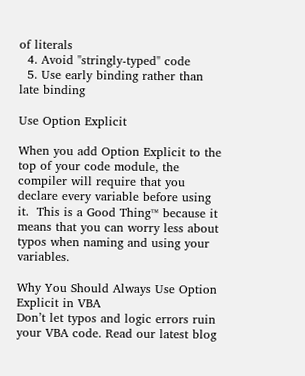of literals
  4. Avoid "stringly-typed" code
  5. Use early binding rather than late binding

Use Option Explicit

When you add Option Explicit to the top of your code module, the compiler will require that you declare every variable before using it.  This is a Good Thing™ because it means that you can worry less about typos when naming and using your variables.

Why You Should Always Use Option Explicit in VBA
Don’t let typos and logic errors ruin your VBA code. Read our latest blog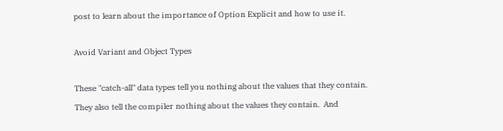post to learn about the importance of Option Explicit and how to use it.

Avoid Variant and Object Types

These "catch-all" data types tell you nothing about the values that they contain.  They also tell the compiler nothing about the values they contain.  And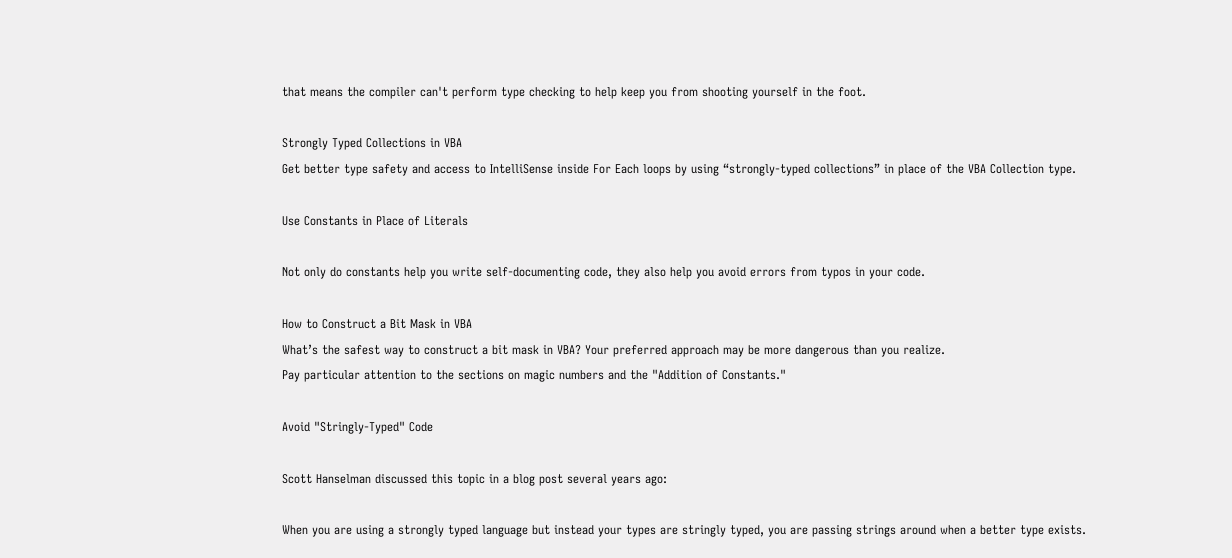that means the compiler can't perform type checking to help keep you from shooting yourself in the foot.

Strongly Typed Collections in VBA
Get better type safety and access to IntelliSense inside For Each loops by using “strongly-typed collections” in place of the VBA Collection type.

Use Constants in Place of Literals

Not only do constants help you write self-documenting code, they also help you avoid errors from typos in your code.

How to Construct a Bit Mask in VBA
What’s the safest way to construct a bit mask in VBA? Your preferred approach may be more dangerous than you realize.
Pay particular attention to the sections on magic numbers and the "Addition of Constants."

Avoid "Stringly-Typed" Code

Scott Hanselman discussed this topic in a blog post several years ago:

When you are using a strongly typed language but instead your types are stringly typed, you are passing strings around when a better type exists.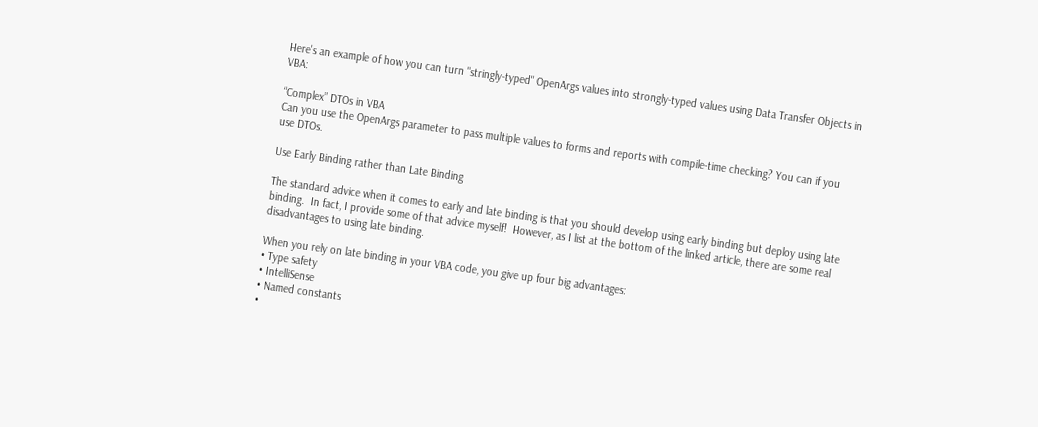Here's an example of how you can turn "stringly-typed" OpenArgs values into strongly-typed values using Data Transfer Objects in VBA:

“Complex” DTOs in VBA
Can you use the OpenArgs parameter to pass multiple values to forms and reports with compile-time checking? You can if you use DTOs.

Use Early Binding rather than Late Binding

The standard advice when it comes to early and late binding is that you should develop using early binding but deploy using late binding.  In fact, I provide some of that advice myself!  However, as I list at the bottom of the linked article, there are some real disadvantages to using late binding.

When you rely on late binding in your VBA code, you give up four big advantages:
• Type safety
• IntelliSense
• Named constants
•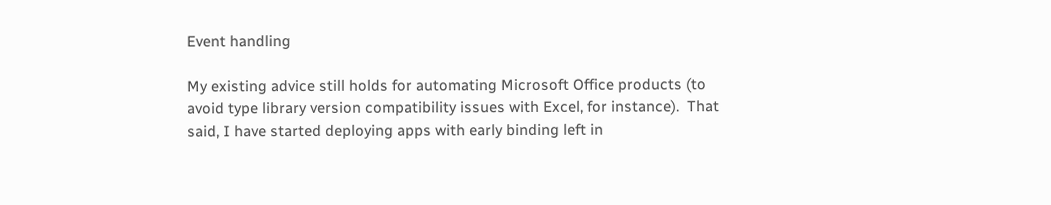Event handling

My existing advice still holds for automating Microsoft Office products (to avoid type library version compatibility issues with Excel, for instance).  That said, I have started deploying apps with early binding left in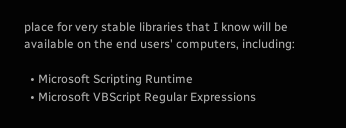place for very stable libraries that I know will be available on the end users' computers, including:

  • Microsoft Scripting Runtime
  • Microsoft VBScript Regular Expressions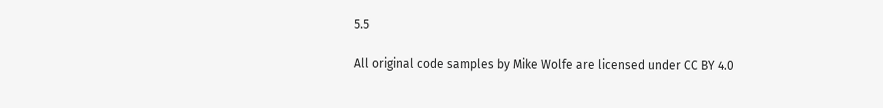5.5

All original code samples by Mike Wolfe are licensed under CC BY 4.0